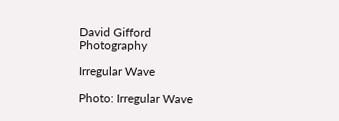David Gifford Photography

Irregular Wave

Photo: Irregular Wave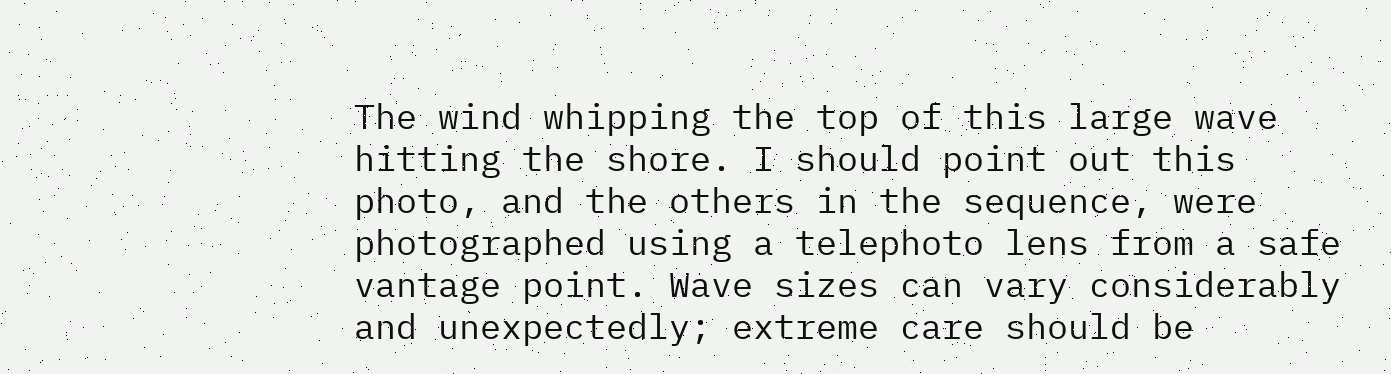The wind whipping the top of this large wave hitting the shore. I should point out this photo, and the others in the sequence, were photographed using a telephoto lens from a safe vantage point. Wave sizes can vary considerably and unexpectedly; extreme care should be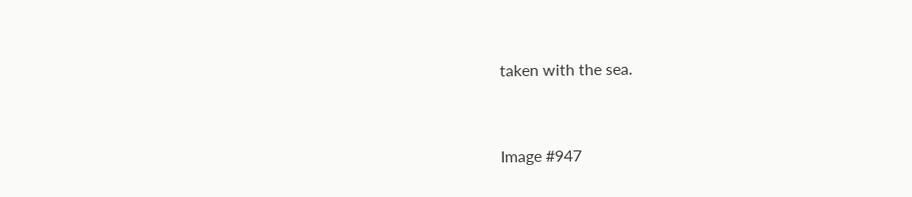taken with the sea.


Image #947